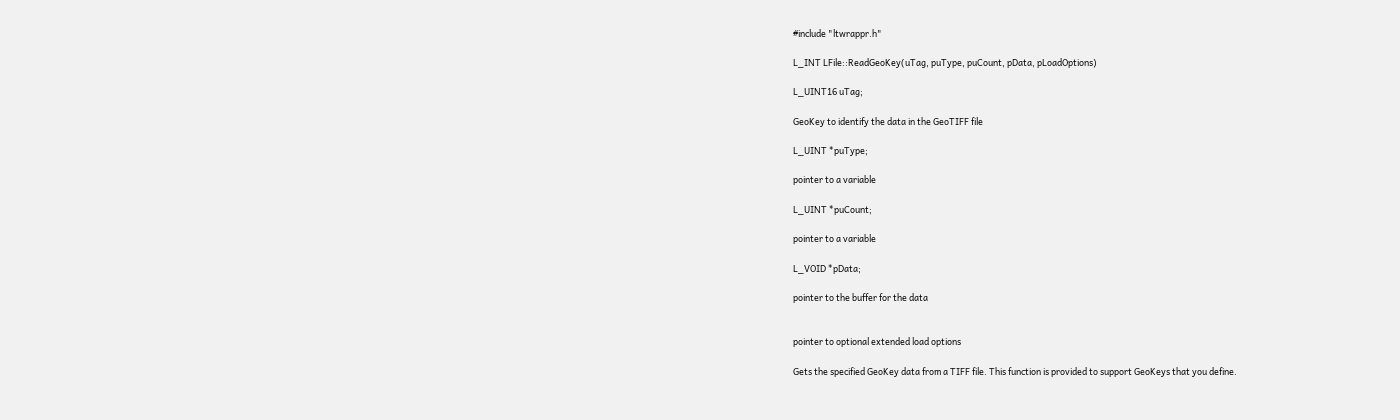#include "ltwrappr.h"

L_INT LFile::ReadGeoKey(uTag, puType, puCount, pData, pLoadOptions)

L_UINT16 uTag;

GeoKey to identify the data in the GeoTIFF file

L_UINT *puType;

pointer to a variable

L_UINT *puCount;

pointer to a variable

L_VOID *pData;

pointer to the buffer for the data


pointer to optional extended load options

Gets the specified GeoKey data from a TIFF file. This function is provided to support GeoKeys that you define.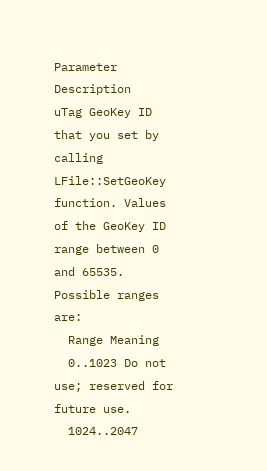Parameter Description
uTag GeoKey ID that you set by calling LFile::SetGeoKey function. Values of the GeoKey ID range between 0 and 65535. Possible ranges are:
  Range Meaning
  0..1023 Do not use; reserved for future use.
  1024..2047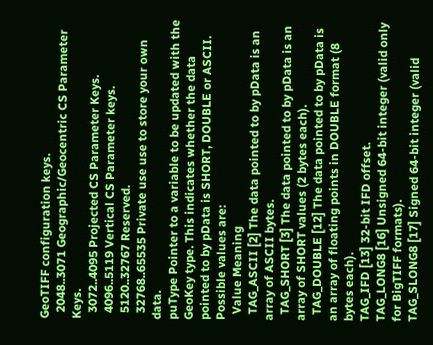GeoTIFF configuration keys.
  2048..3071 Geographic/Geocentric CS Parameter Keys.
  3072..4095 Projected CS Parameter Keys.
  4096..5119 Vertical CS Parameter keys.
  5120..32767 Reserved.
  32768..65535 Private use use to store your own data.
puType Pointer to a variable to be updated with the GeoKey type. This indicates whether the data pointed to by pData is SHORT, DOUBLE or ASCII. Possible values are:
  Value Meaning
  TAG_ASCII [2] The data pointed to by pData is an array of ASCII bytes.
  TAG_SHORT [3] The data pointed to by pData is an array of SHORT values (2 bytes each).
  TAG_DOUBLE [12] The data pointed to by pData is an array of floating points in DOUBLE format (8 bytes each).
TAG_IFD [13] 32-bit IFD offset.
TAG_LONG8 [16] Unsigned 64-bit integer (valid only for BigTIFF formats).
TAG_SLONG8 [17] Signed 64-bit integer (valid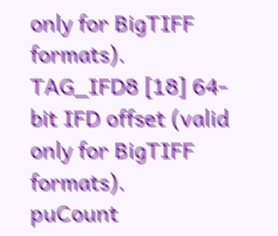only for BigTIFF formats).
TAG_IFD8 [18] 64-bit IFD offset (valid only for BigTIFF formats).
puCount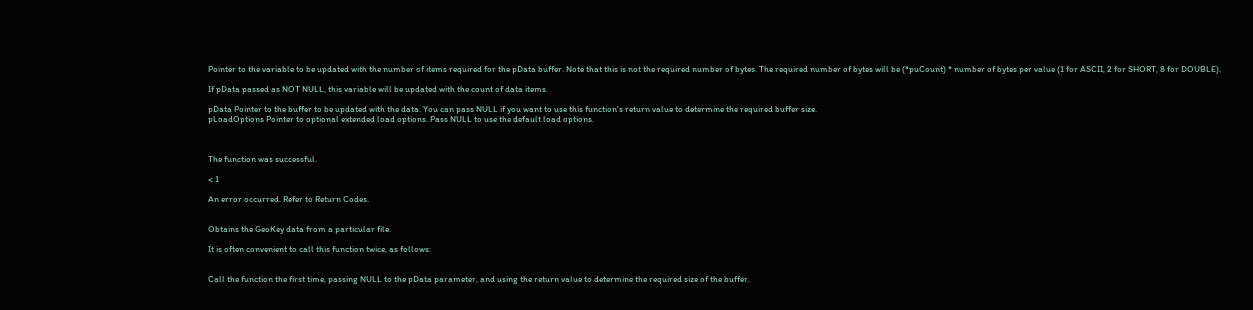Pointer to the variable to be updated with the number of items required for the pData buffer. Note that this is not the required number of bytes. The required number of bytes will be (*puCount) * number of bytes per value (1 for ASCII, 2 for SHORT, 8 for DOUBLE).

If pData passed as NOT NULL, this variable will be updated with the count of data items.

pData Pointer to the buffer to be updated with the data. You can pass NULL if you want to use this function's return value to determine the required buffer size.
pLoadOptions Pointer to optional extended load options. Pass NULL to use the default load options.



The function was successful.

< 1

An error occurred. Refer to Return Codes.


Obtains the GeoKey data from a particular file.

It is often convenient to call this function twice, as follows:


Call the function the first time, passing NULL to the pData parameter, and using the return value to determine the required size of the buffer.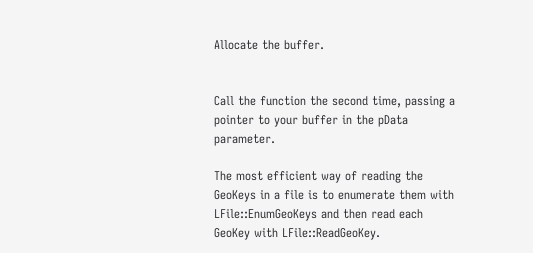Allocate the buffer.


Call the function the second time, passing a pointer to your buffer in the pData parameter.

The most efficient way of reading the GeoKeys in a file is to enumerate them with LFile::EnumGeoKeys and then read each GeoKey with LFile::ReadGeoKey.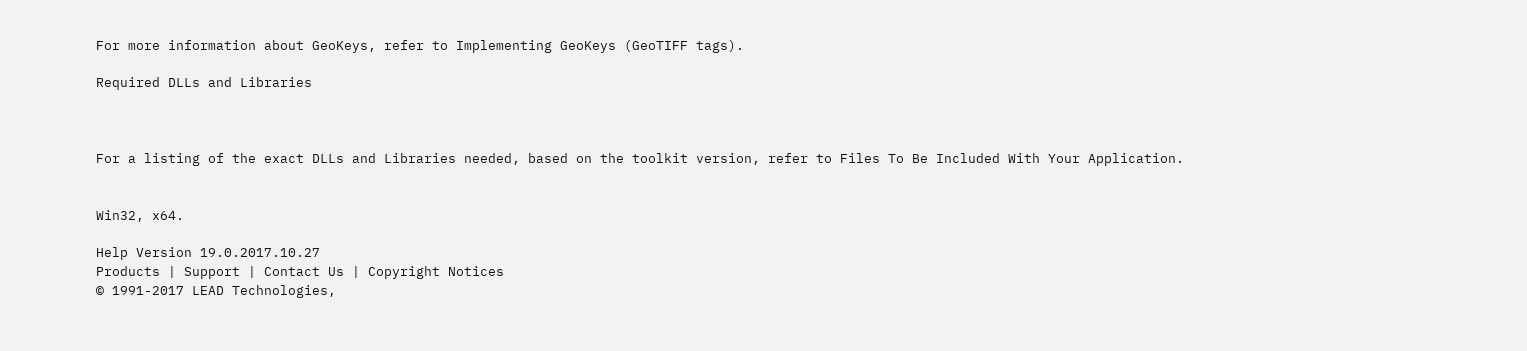For more information about GeoKeys, refer to Implementing GeoKeys (GeoTIFF tags).

Required DLLs and Libraries



For a listing of the exact DLLs and Libraries needed, based on the toolkit version, refer to Files To Be Included With Your Application.


Win32, x64.

Help Version 19.0.2017.10.27
Products | Support | Contact Us | Copyright Notices
© 1991-2017 LEAD Technologies,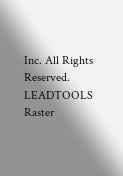Inc. All Rights Reserved.
LEADTOOLS Raster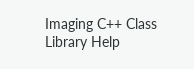Imaging C++ Class Library Help